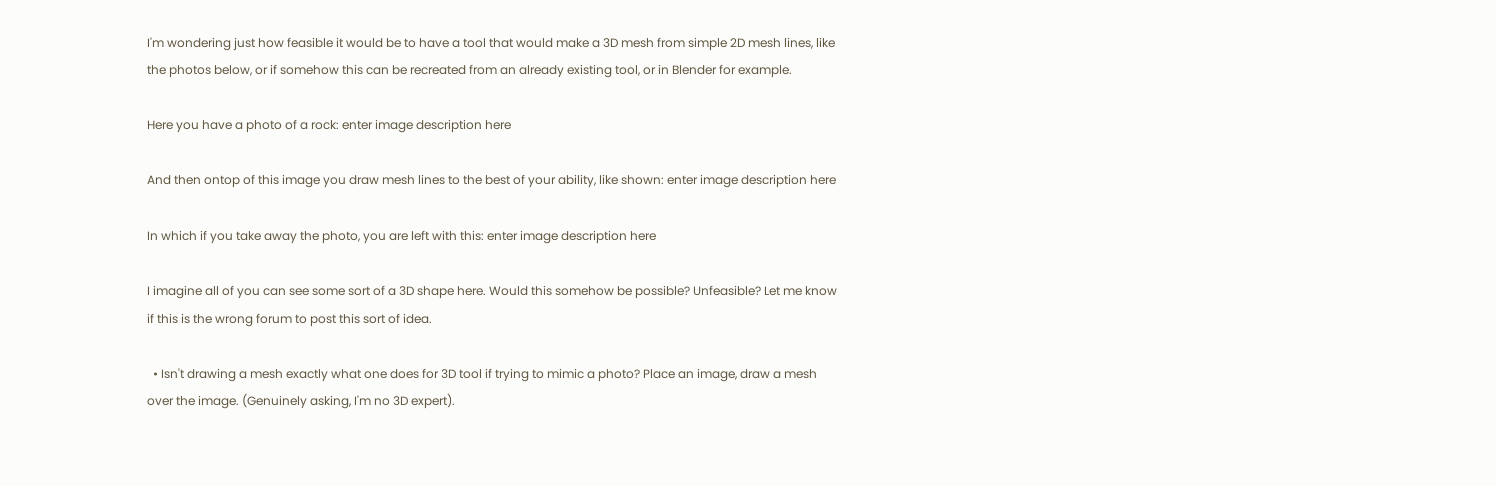I'm wondering just how feasible it would be to have a tool that would make a 3D mesh from simple 2D mesh lines, like the photos below, or if somehow this can be recreated from an already existing tool, or in Blender for example.

Here you have a photo of a rock: enter image description here

And then ontop of this image you draw mesh lines to the best of your ability, like shown: enter image description here

In which if you take away the photo, you are left with this: enter image description here

I imagine all of you can see some sort of a 3D shape here. Would this somehow be possible? Unfeasible? Let me know if this is the wrong forum to post this sort of idea.

  • Isn't drawing a mesh exactly what one does for 3D tool if trying to mimic a photo? Place an image, draw a mesh over the image. (Genuinely asking, I'm no 3D expert).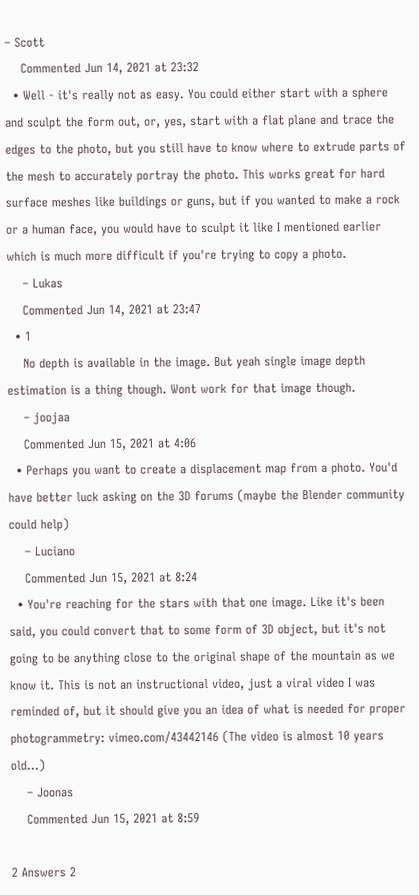– Scott
    Commented Jun 14, 2021 at 23:32
  • Well - it's really not as easy. You could either start with a sphere and sculpt the form out, or, yes, start with a flat plane and trace the edges to the photo, but you still have to know where to extrude parts of the mesh to accurately portray the photo. This works great for hard surface meshes like buildings or guns, but if you wanted to make a rock or a human face, you would have to sculpt it like I mentioned earlier which is much more difficult if you're trying to copy a photo.
    – Lukas
    Commented Jun 14, 2021 at 23:47
  • 1
    No depth is available in the image. But yeah single image depth estimation is a thing though. Wont work for that image though.
    – joojaa
    Commented Jun 15, 2021 at 4:06
  • Perhaps you want to create a displacement map from a photo. You'd have better luck asking on the 3D forums (maybe the Blender community could help)
    – Luciano
    Commented Jun 15, 2021 at 8:24
  • You're reaching for the stars with that one image. Like it's been said, you could convert that to some form of 3D object, but it's not going to be anything close to the original shape of the mountain as we know it. This is not an instructional video, just a viral video I was reminded of, but it should give you an idea of what is needed for proper photogrammetry: vimeo.com/43442146 (The video is almost 10 years old...)
    – Joonas
    Commented Jun 15, 2021 at 8:59

2 Answers 2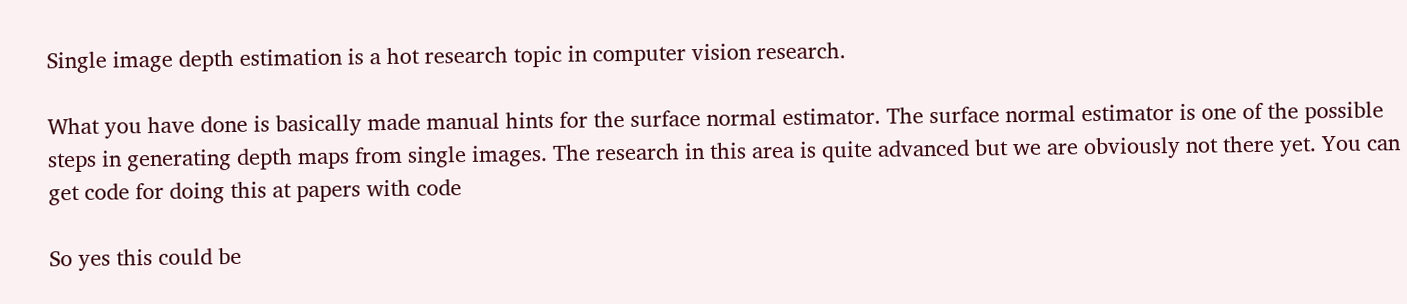Single image depth estimation is a hot research topic in computer vision research.

What you have done is basically made manual hints for the surface normal estimator. The surface normal estimator is one of the possible steps in generating depth maps from single images. The research in this area is quite advanced but we are obviously not there yet. You can get code for doing this at papers with code

So yes this could be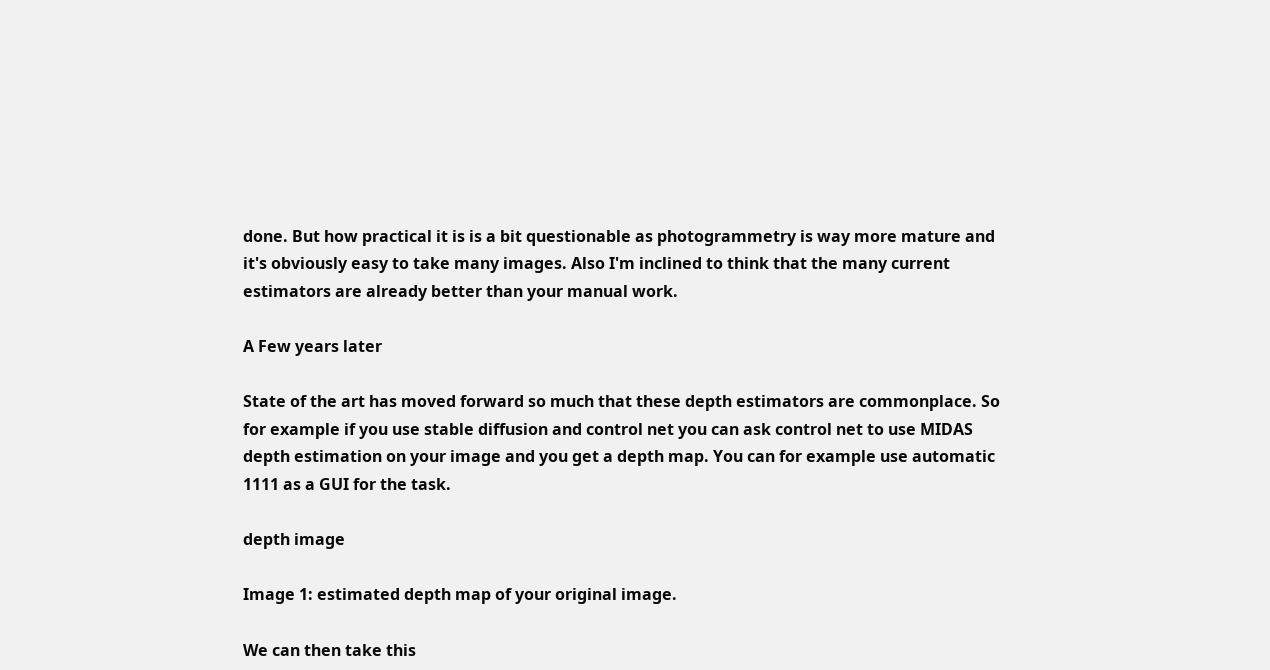done. But how practical it is is a bit questionable as photogrammetry is way more mature and it's obviously easy to take many images. Also I'm inclined to think that the many current estimators are already better than your manual work.

A Few years later

State of the art has moved forward so much that these depth estimators are commonplace. So for example if you use stable diffusion and control net you can ask control net to use MIDAS depth estimation on your image and you get a depth map. You can for example use automatic 1111 as a GUI for the task.

depth image

Image 1: estimated depth map of your original image.

We can then take this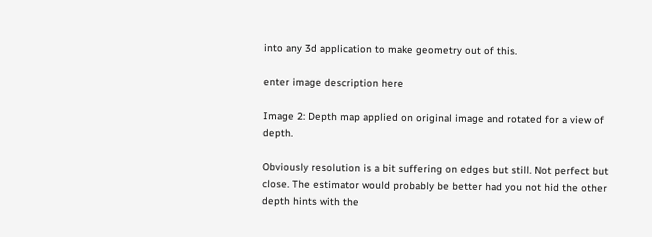into any 3d application to make geometry out of this.

enter image description here

Image 2: Depth map applied on original image and rotated for a view of depth.

Obviously resolution is a bit suffering on edges but still. Not perfect but close. The estimator would probably be better had you not hid the other depth hints with the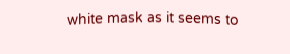white mask as it seems to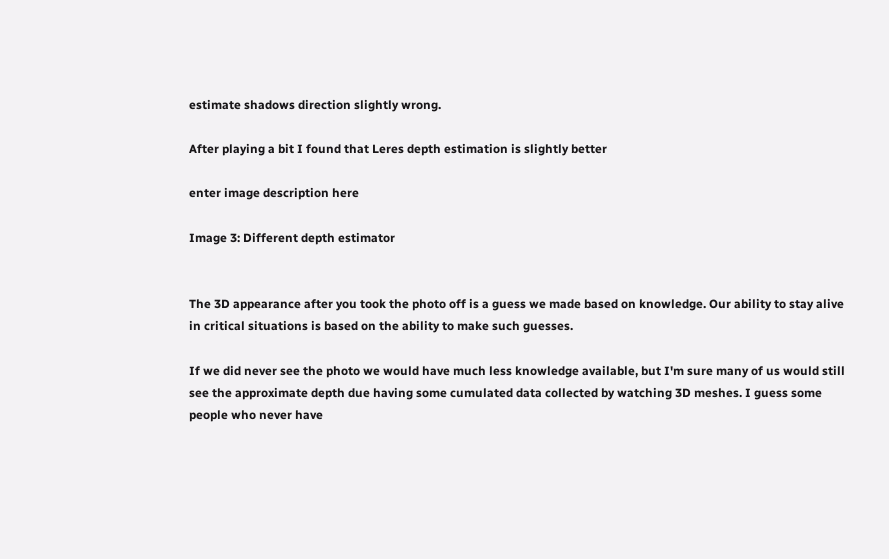estimate shadows direction slightly wrong.

After playing a bit I found that Leres depth estimation is slightly better

enter image description here

Image 3: Different depth estimator


The 3D appearance after you took the photo off is a guess we made based on knowledge. Our ability to stay alive in critical situations is based on the ability to make such guesses.

If we did never see the photo we would have much less knowledge available, but I'm sure many of us would still see the approximate depth due having some cumulated data collected by watching 3D meshes. I guess some people who never have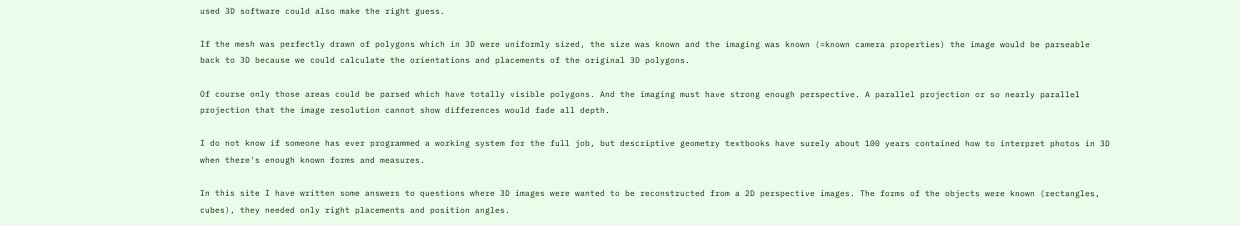used 3D software could also make the right guess.

If the mesh was perfectly drawn of polygons which in 3D were uniformly sized, the size was known and the imaging was known (=known camera properties) the image would be parseable back to 3D because we could calculate the orientations and placements of the original 3D polygons.

Of course only those areas could be parsed which have totally visible polygons. And the imaging must have strong enough perspective. A parallel projection or so nearly parallel projection that the image resolution cannot show differences would fade all depth.

I do not know if someone has ever programmed a working system for the full job, but descriptive geometry textbooks have surely about 100 years contained how to interpret photos in 3D when there's enough known forms and measures.

In this site I have written some answers to questions where 3D images were wanted to be reconstructed from a 2D perspective images. The forms of the objects were known (rectangles, cubes), they needed only right placements and position angles.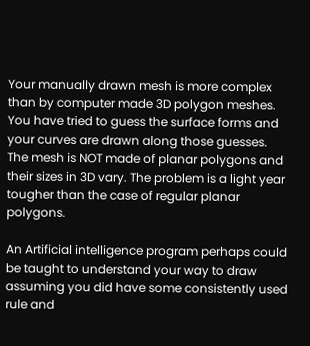Your manually drawn mesh is more complex than by computer made 3D polygon meshes. You have tried to guess the surface forms and your curves are drawn along those guesses. The mesh is NOT made of planar polygons and their sizes in 3D vary. The problem is a light year tougher than the case of regular planar polygons.

An Artificial intelligence program perhaps could be taught to understand your way to draw assuming you did have some consistently used rule and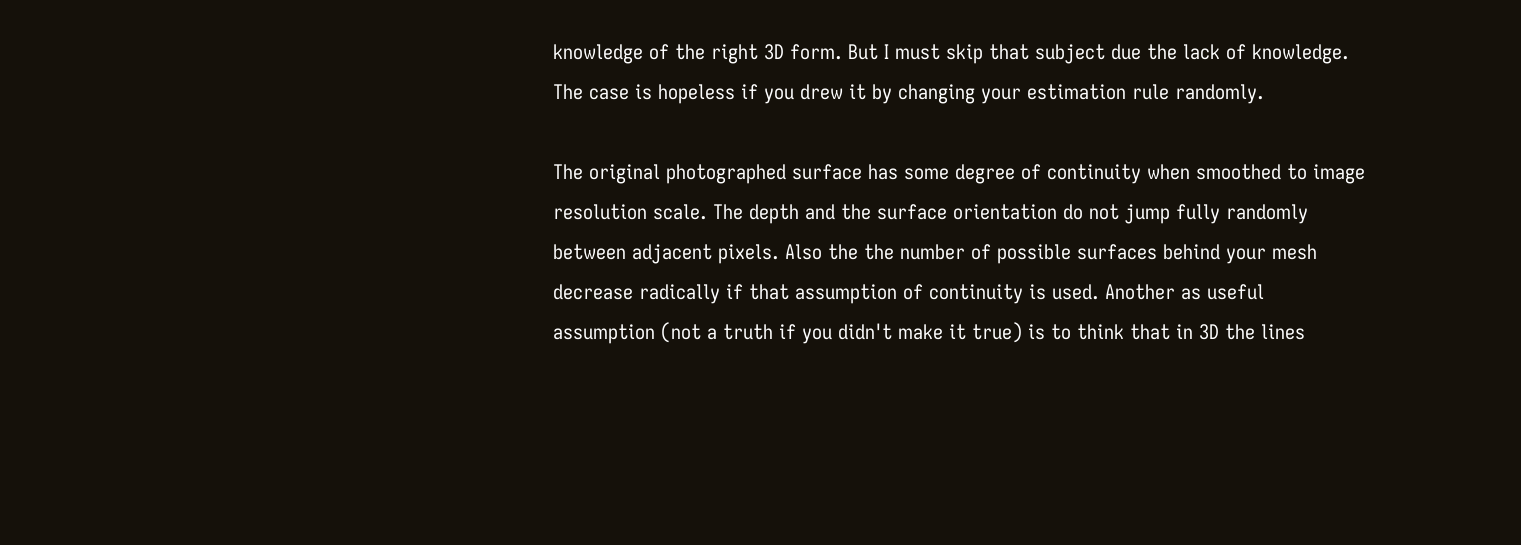knowledge of the right 3D form. But I must skip that subject due the lack of knowledge. The case is hopeless if you drew it by changing your estimation rule randomly.

The original photographed surface has some degree of continuity when smoothed to image resolution scale. The depth and the surface orientation do not jump fully randomly between adjacent pixels. Also the the number of possible surfaces behind your mesh decrease radically if that assumption of continuity is used. Another as useful assumption (not a truth if you didn't make it true) is to think that in 3D the lines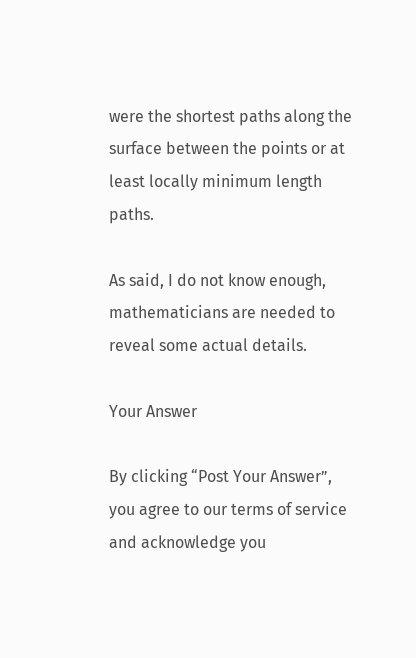were the shortest paths along the surface between the points or at least locally minimum length paths.

As said, I do not know enough, mathematicians are needed to reveal some actual details.

Your Answer

By clicking “Post Your Answer”, you agree to our terms of service and acknowledge you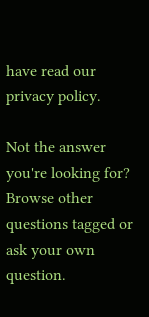have read our privacy policy.

Not the answer you're looking for? Browse other questions tagged or ask your own question.